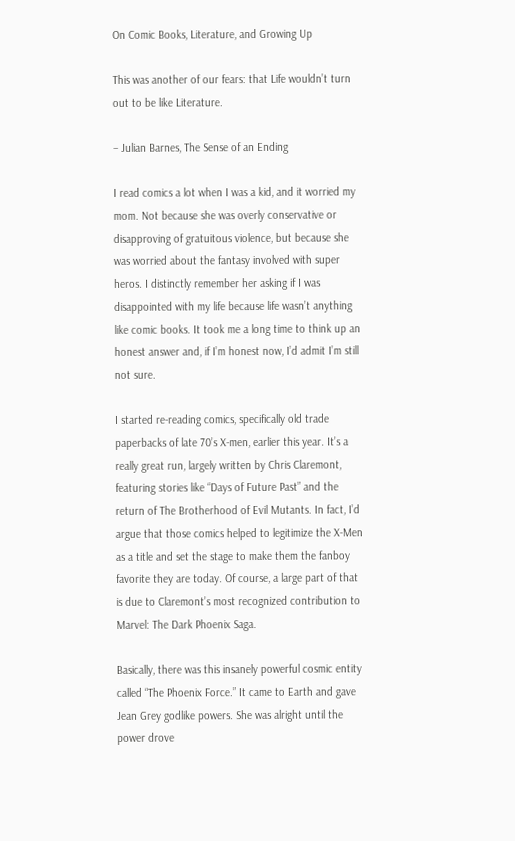On Comic Books, Literature, and Growing Up

This was another of our fears: that Life wouldn’t turn out to be like Literature.

– Julian Barnes, The Sense of an Ending

I read comics a lot when I was a kid, and it worried my mom. Not because she was overly conservative or disapproving of gratuitous violence, but because she was worried about the fantasy involved with super heros. I distinctly remember her asking if I was disappointed with my life because life wasn’t anything like comic books. It took me a long time to think up an honest answer and, if I’m honest now, I’d admit I’m still not sure.

I started re-reading comics, specifically old trade paperbacks of late 70’s X-men, earlier this year. It’s a really great run, largely written by Chris Claremont, featuring stories like “Days of Future Past” and the return of The Brotherhood of Evil Mutants. In fact, I’d argue that those comics helped to legitimize the X-Men as a title and set the stage to make them the fanboy favorite they are today. Of course, a large part of that is due to Claremont’s most recognized contribution to Marvel: The Dark Phoenix Saga.

Basically, there was this insanely powerful cosmic entity called “The Phoenix Force.” It came to Earth and gave Jean Grey godlike powers. She was alright until the power drove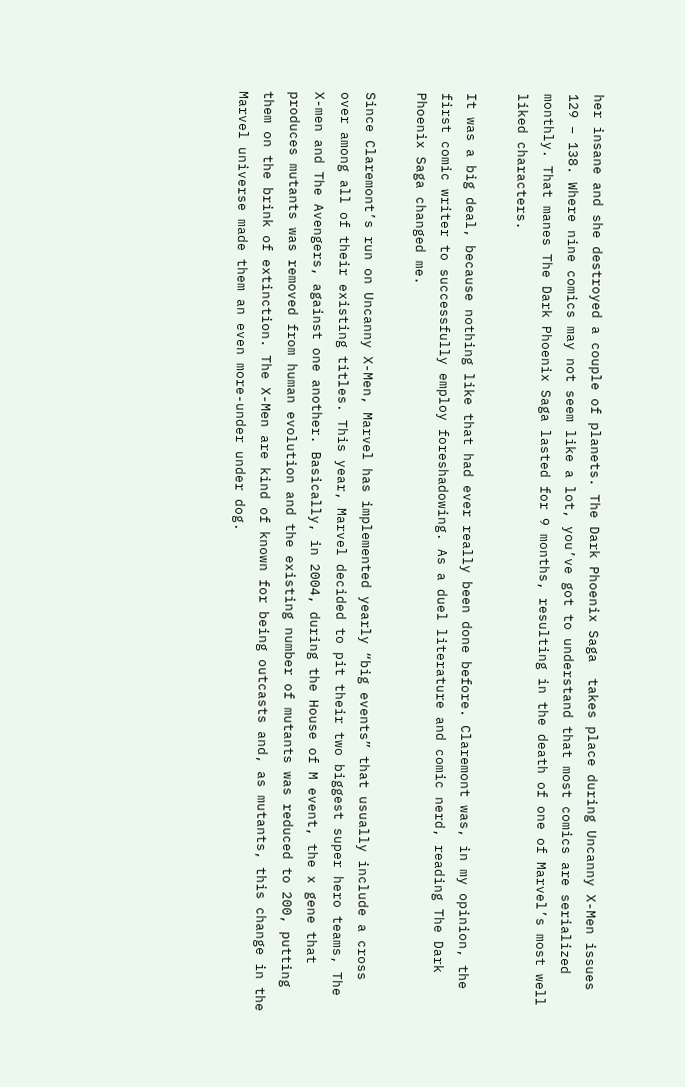her insane and she destroyed a couple of planets. The Dark Phoenix Saga  takes place during Uncanny X-Men issues 129 – 138. Where nine comics may not seem like a lot, you’ve got to understand that most comics are serialized monthly. That manes The Dark Phoenix Saga lasted for 9 months, resulting in the death of one of Marvel’s most well liked characters.

It was a big deal, because nothing like that had ever really been done before. Claremont was, in my opinion, the first comic writer to successfully employ foreshadowing. As a duel literature and comic nerd, reading The Dark Phoenix Saga changed me.

Since Claremont’s run on Uncanny X-Men, Marvel has implemented yearly “big events” that usually include a cross over among all of their existing titles. This year, Marvel decided to pit their two biggest super hero teams, The X-men and The Avengers, against one another. Basically, in 2004, during the House of M event, the x gene that produces mutants was removed from human evolution and the existing number of mutants was reduced to 200, putting them on the brink of extinction. The X-Men are kind of known for being outcasts and, as mutants, this change in the Marvel universe made them an even more-under under dog.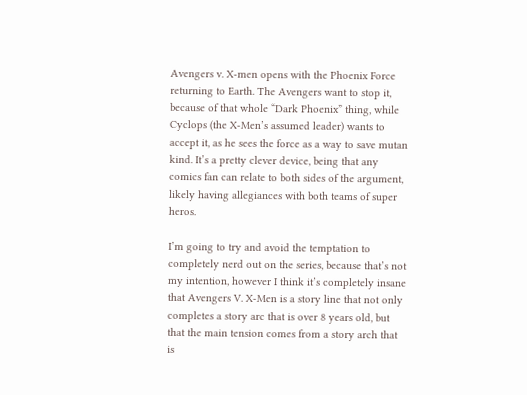Avengers v. X-men opens with the Phoenix Force returning to Earth. The Avengers want to stop it, because of that whole “Dark Phoenix” thing, while Cyclops (the X-Men’s assumed leader) wants to accept it, as he sees the force as a way to save mutan kind. It’s a pretty clever device, being that any comics fan can relate to both sides of the argument, likely having allegiances with both teams of super heros.

I’m going to try and avoid the temptation to completely nerd out on the series, because that’s not my intention, however I think it’s completely insane that Avengers V. X-Men is a story line that not only completes a story arc that is over 8 years old, but that the main tension comes from a story arch that is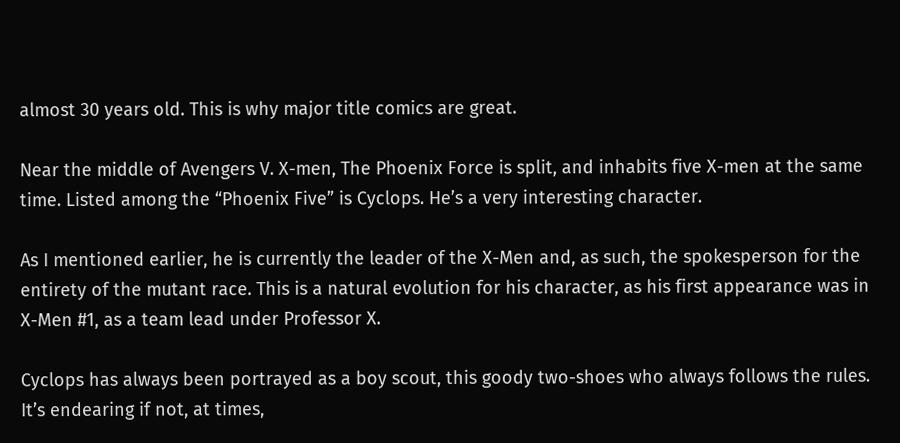almost 30 years old. This is why major title comics are great.

Near the middle of Avengers V. X-men, The Phoenix Force is split, and inhabits five X-men at the same time. Listed among the “Phoenix Five” is Cyclops. He’s a very interesting character.

As I mentioned earlier, he is currently the leader of the X-Men and, as such, the spokesperson for the entirety of the mutant race. This is a natural evolution for his character, as his first appearance was in X-Men #1, as a team lead under Professor X.

Cyclops has always been portrayed as a boy scout, this goody two-shoes who always follows the rules. It’s endearing if not, at times,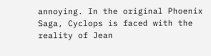annoying. In the original Phoenix Saga, Cyclops is faced with the reality of Jean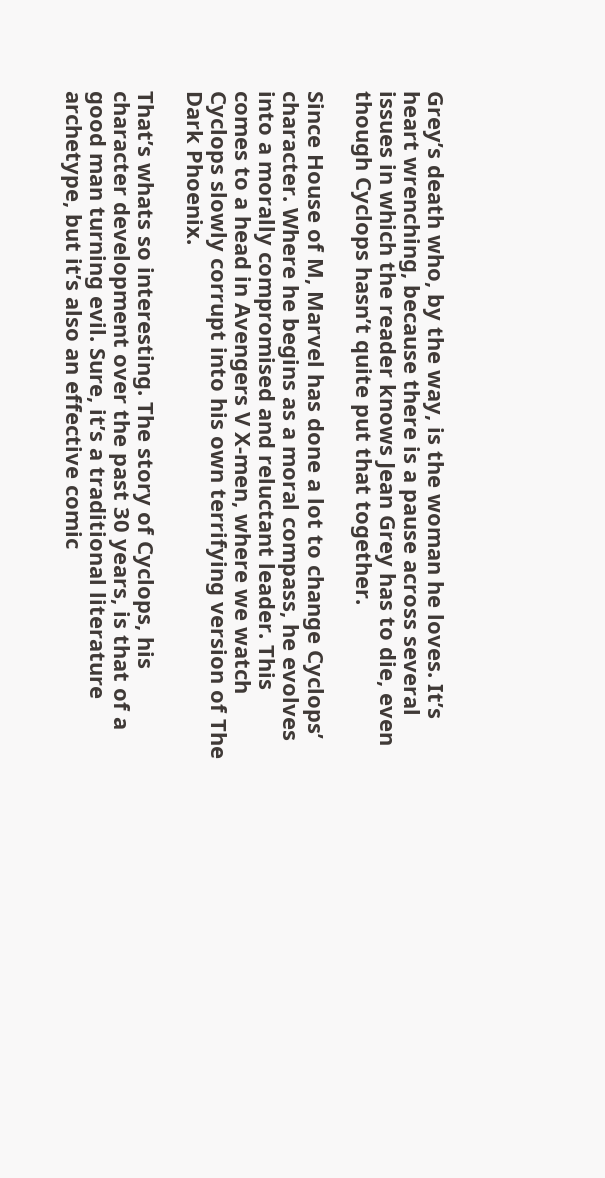Grey’s death who, by the way, is the woman he loves. It’s heart wrenching, because there is a pause across several issues in which the reader knows Jean Grey has to die, even though Cyclops hasn’t quite put that together.

Since House of M, Marvel has done a lot to change Cyclops’ character. Where he begins as a moral compass, he evolves into a morally compromised and reluctant leader. This comes to a head in Avengers V X-men, where we watch Cyclops slowly corrupt into his own terrifying version of The Dark Phoenix.

That’s whats so interesting. The story of Cyclops, his character development over the past 30 years, is that of a good man turning evil. Sure, it’s a traditional literature archetype, but it’s also an effective comic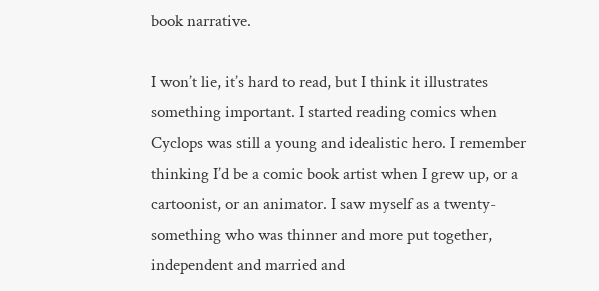book narrative.

I won’t lie, it’s hard to read, but I think it illustrates something important. I started reading comics when Cyclops was still a young and idealistic hero. I remember thinking I’d be a comic book artist when I grew up, or a cartoonist, or an animator. I saw myself as a twenty-something who was thinner and more put together, independent and married and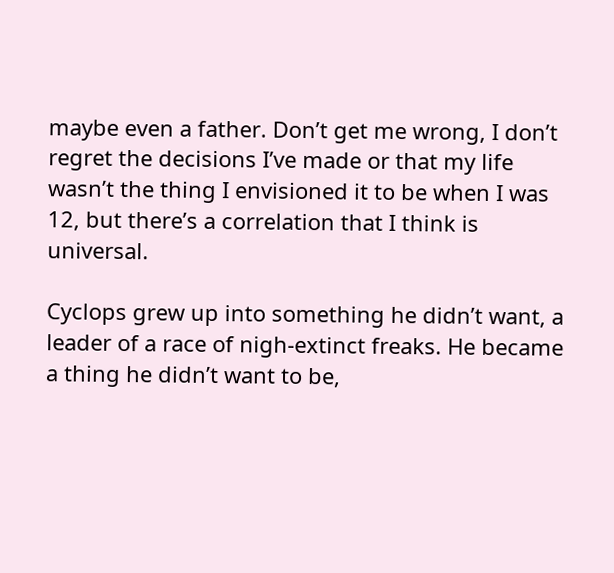maybe even a father. Don’t get me wrong, I don’t regret the decisions I’ve made or that my life wasn’t the thing I envisioned it to be when I was 12, but there’s a correlation that I think is universal.

Cyclops grew up into something he didn’t want, a leader of a race of nigh-extinct freaks. He became a thing he didn’t want to be,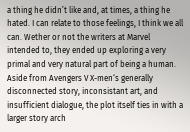a thing he didn’t like and, at times, a thing he hated. I can relate to those feelings, I think we all can. Wether or not the writers at Marvel intended to, they ended up exploring a very primal and very natural part of being a human. Aside from Avengers V X-men‘s generally disconnected story, inconsistant art, and insufficient dialogue, the plot itself ties in with a larger story arch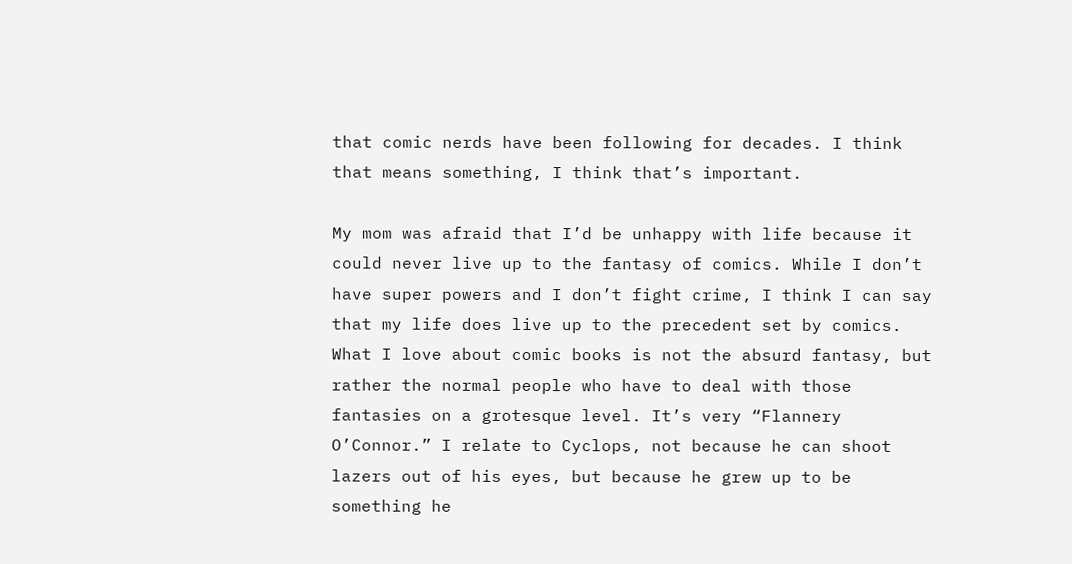that comic nerds have been following for decades. I think that means something, I think that’s important.

My mom was afraid that I’d be unhappy with life because it could never live up to the fantasy of comics. While I don’t have super powers and I don’t fight crime, I think I can say that my life does live up to the precedent set by comics. What I love about comic books is not the absurd fantasy, but rather the normal people who have to deal with those fantasies on a grotesque level. It’s very “Flannery O’Connor.” I relate to Cyclops, not because he can shoot lazers out of his eyes, but because he grew up to be something he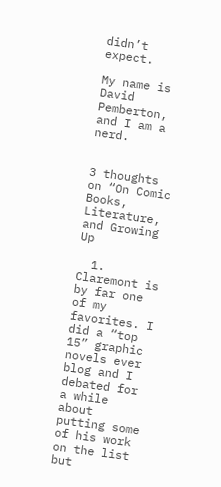didn’t expect.

My name is David Pemberton, and I am a nerd.


3 thoughts on “On Comic Books, Literature, and Growing Up

  1. Claremont is by far one of my favorites. I did a “top 15” graphic novels ever blog and I debated for a while about putting some of his work on the list but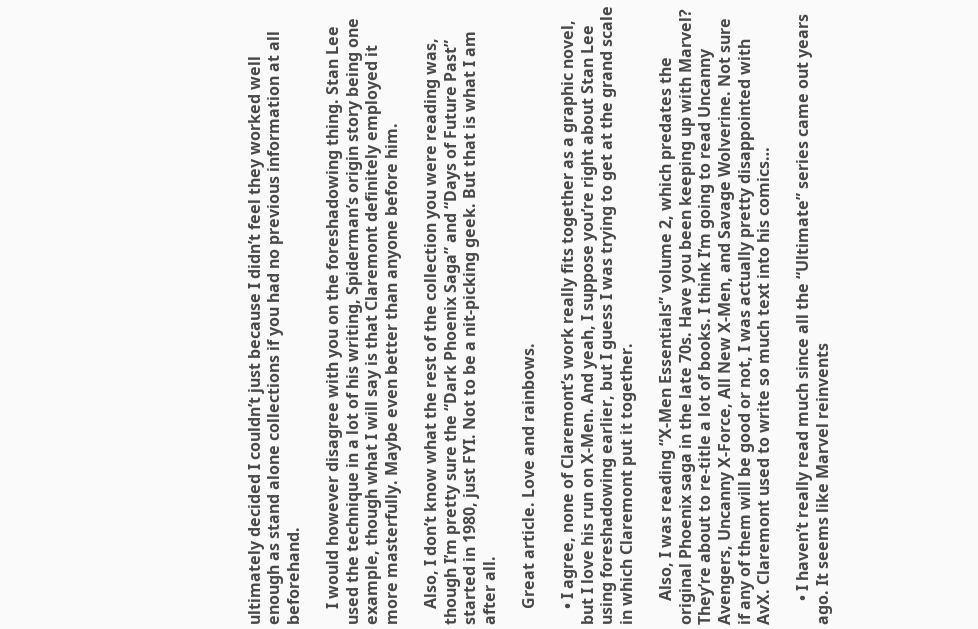ultimately decided I couldn’t just because I didn’t feel they worked well enough as stand alone collections if you had no previous information at all beforehand.

    I would however disagree with you on the foreshadowing thing. Stan Lee used the technique in a lot of his writing, Spiderman’s origin story being one example, though what I will say is that Claremont definitely employed it more masterfully. Maybe even better than anyone before him.

    Also, I don’t know what the rest of the collection you were reading was, though I’m pretty sure the “Dark Phoenix Saga” and “Days of Future Past” started in 1980, just FYI. Not to be a nit-picking geek. But that is what I am after all.

    Great article. Love and rainbows.

    • I agree, none of Claremont’s work really fits together as a graphic novel, but I love his run on X-Men. And yeah, I suppose you’re right about Stan Lee using foreshadowing earlier, but I guess I was trying to get at the grand scale in which Claremont put it together.

      Also, I was reading “X-Men Essentials” volume 2, which predates the original Phoenix saga in the late 70s. Have you been keeping up with Marvel? They’re about to re-title a lot of books. I think I’m going to read Uncanny Avengers, Uncanny X-Force, All New X-Men, and Savage Wolverine. Not sure if any of them will be good or not, I was actually pretty disappointed with AvX. Claremont used to write so much text into his comics…

      • I haven’t really read much since all the “Ultimate” series came out years ago. It seems like Marvel reinvents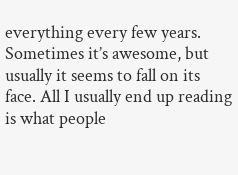everything every few years. Sometimes it’s awesome, but usually it seems to fall on its face. All I usually end up reading is what people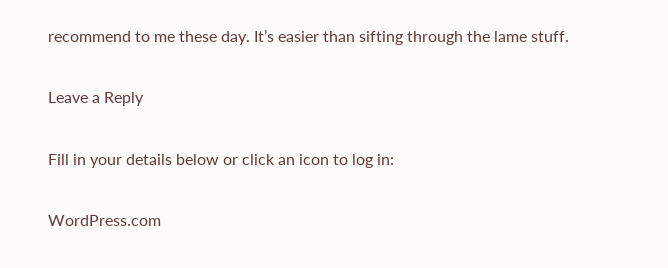recommend to me these day. It’s easier than sifting through the lame stuff.

Leave a Reply

Fill in your details below or click an icon to log in:

WordPress.com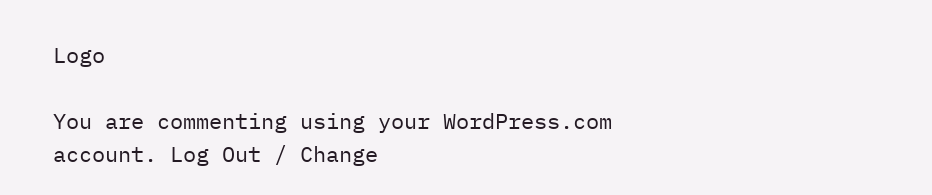Logo

You are commenting using your WordPress.com account. Log Out / Change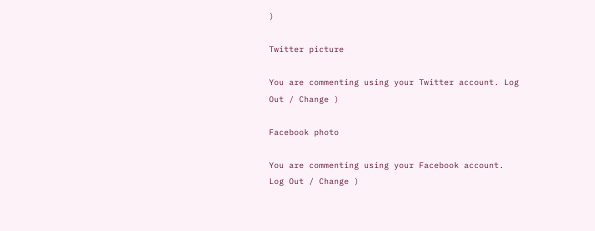)

Twitter picture

You are commenting using your Twitter account. Log Out / Change )

Facebook photo

You are commenting using your Facebook account. Log Out / Change )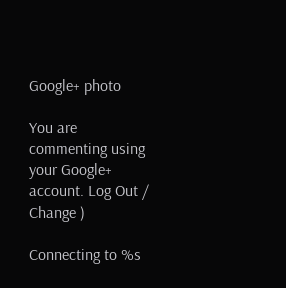Google+ photo

You are commenting using your Google+ account. Log Out / Change )

Connecting to %s